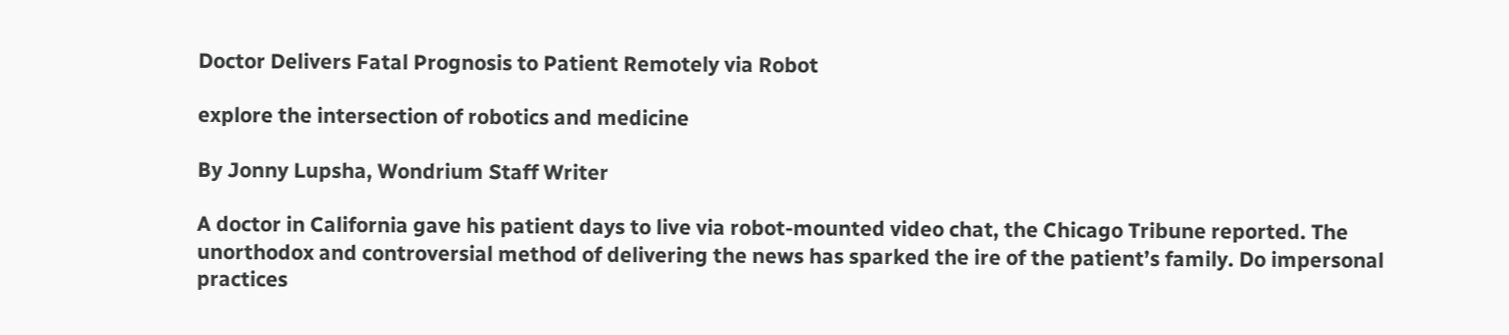Doctor Delivers Fatal Prognosis to Patient Remotely via Robot

explore the intersection of robotics and medicine

By Jonny Lupsha, Wondrium Staff Writer

A doctor in California gave his patient days to live via robot-mounted video chat, the Chicago Tribune reported. The unorthodox and controversial method of delivering the news has sparked the ire of the patient’s family. Do impersonal practices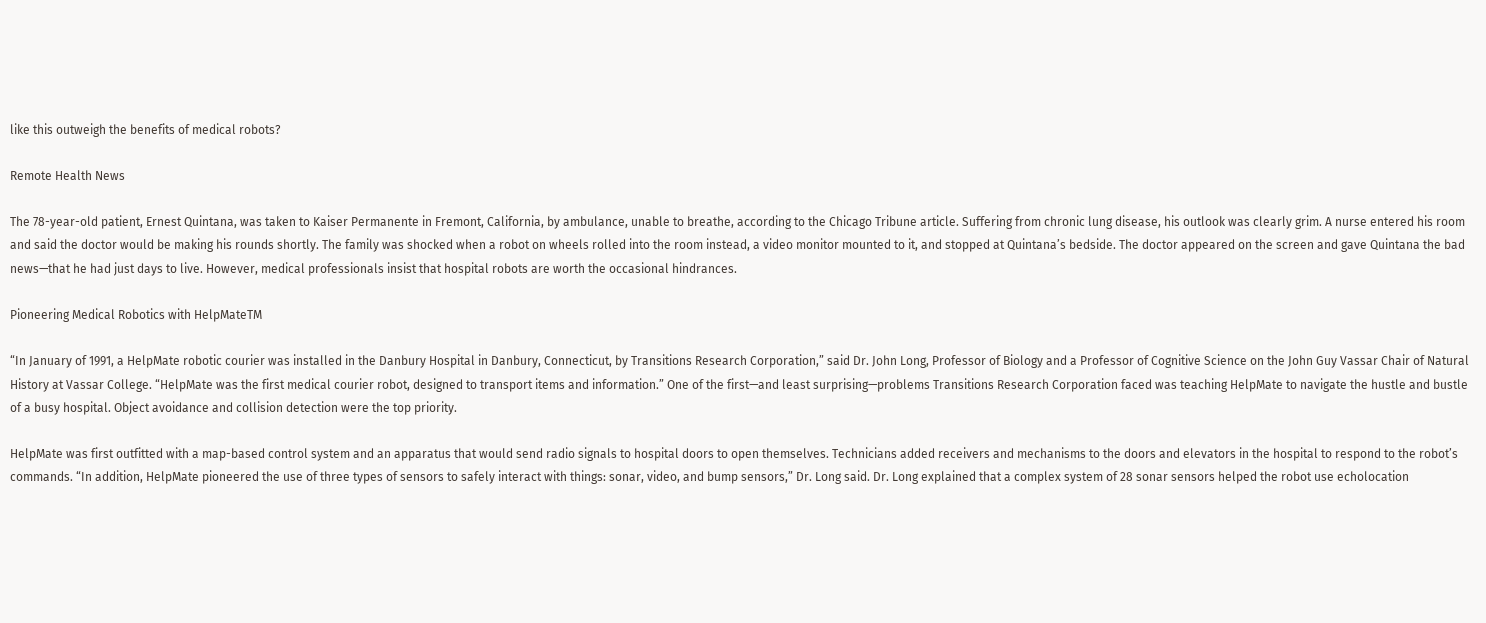like this outweigh the benefits of medical robots?

Remote Health News

The 78-year-old patient, Ernest Quintana, was taken to Kaiser Permanente in Fremont, California, by ambulance, unable to breathe, according to the Chicago Tribune article. Suffering from chronic lung disease, his outlook was clearly grim. A nurse entered his room and said the doctor would be making his rounds shortly. The family was shocked when a robot on wheels rolled into the room instead, a video monitor mounted to it, and stopped at Quintana’s bedside. The doctor appeared on the screen and gave Quintana the bad news—that he had just days to live. However, medical professionals insist that hospital robots are worth the occasional hindrances.

Pioneering Medical Robotics with HelpMateTM

“In January of 1991, a HelpMate robotic courier was installed in the Danbury Hospital in Danbury, Connecticut, by Transitions Research Corporation,” said Dr. John Long, Professor of Biology and a Professor of Cognitive Science on the John Guy Vassar Chair of Natural History at Vassar College. “HelpMate was the first medical courier robot, designed to transport items and information.” One of the first—and least surprising—problems Transitions Research Corporation faced was teaching HelpMate to navigate the hustle and bustle of a busy hospital. Object avoidance and collision detection were the top priority.

HelpMate was first outfitted with a map-based control system and an apparatus that would send radio signals to hospital doors to open themselves. Technicians added receivers and mechanisms to the doors and elevators in the hospital to respond to the robot’s commands. “In addition, HelpMate pioneered the use of three types of sensors to safely interact with things: sonar, video, and bump sensors,” Dr. Long said. Dr. Long explained that a complex system of 28 sonar sensors helped the robot use echolocation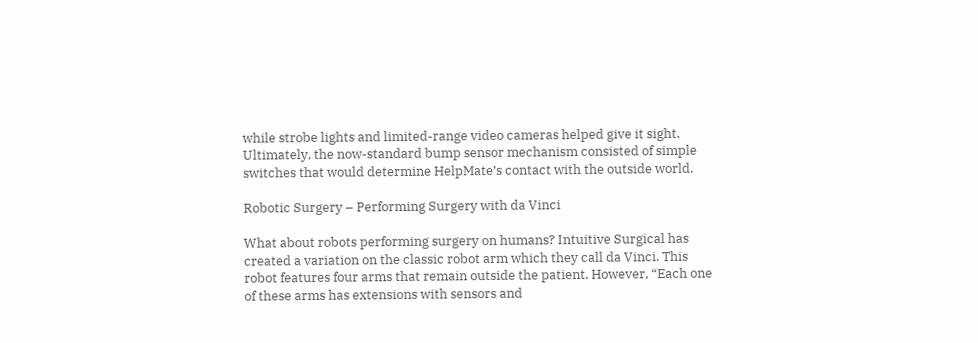while strobe lights and limited-range video cameras helped give it sight. Ultimately, the now-standard bump sensor mechanism consisted of simple switches that would determine HelpMate’s contact with the outside world.

Robotic Surgery – Performing Surgery with da Vinci

What about robots performing surgery on humans? Intuitive Surgical has created a variation on the classic robot arm which they call da Vinci. This robot features four arms that remain outside the patient. However, “Each one of these arms has extensions with sensors and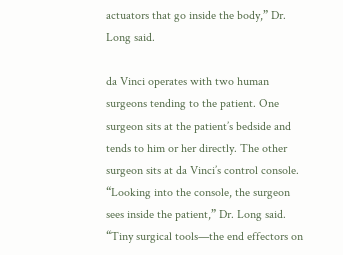actuators that go inside the body,” Dr. Long said.

da Vinci operates with two human surgeons tending to the patient. One surgeon sits at the patient’s bedside and tends to him or her directly. The other surgeon sits at da Vinci’s control console. “Looking into the console, the surgeon sees inside the patient,” Dr. Long said. “Tiny surgical tools—the end effectors on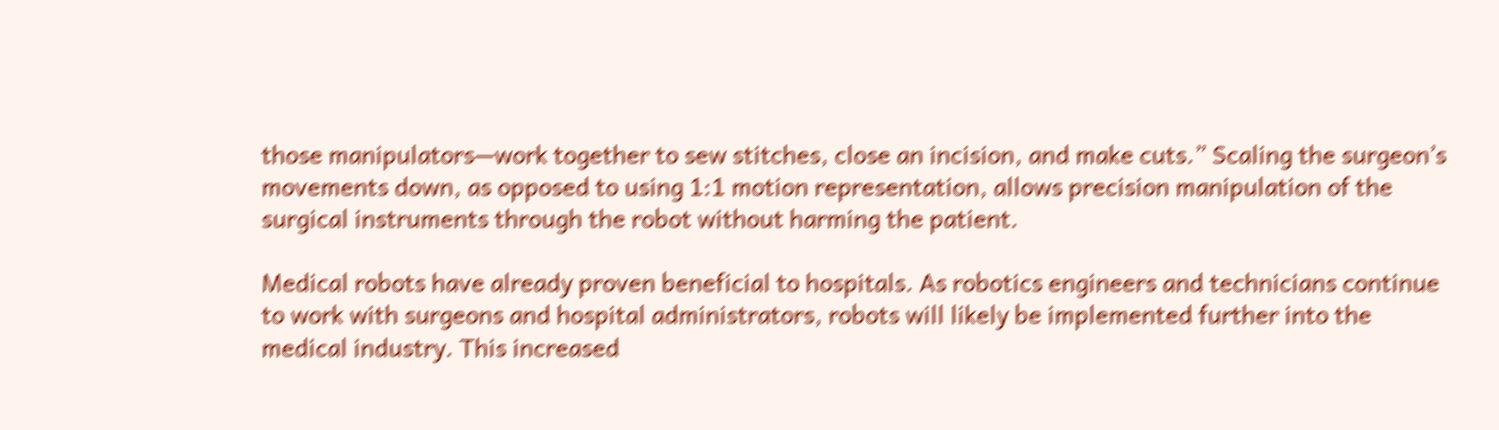those manipulators—work together to sew stitches, close an incision, and make cuts.” Scaling the surgeon’s movements down, as opposed to using 1:1 motion representation, allows precision manipulation of the surgical instruments through the robot without harming the patient.

Medical robots have already proven beneficial to hospitals. As robotics engineers and technicians continue to work with surgeons and hospital administrators, robots will likely be implemented further into the medical industry. This increased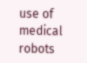use of medical robots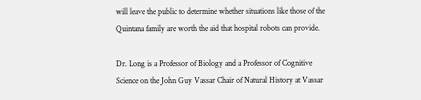will leave the public to determine whether situations like those of the Quintana family are worth the aid that hospital robots can provide.

Dr. Long is a Professor of Biology and a Professor of Cognitive Science on the John Guy Vassar Chair of Natural History at Vassar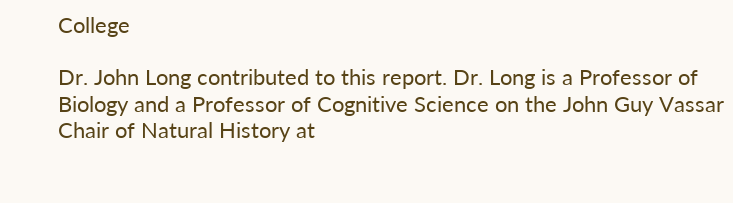College

Dr. John Long contributed to this report. Dr. Long is a Professor of Biology and a Professor of Cognitive Science on the John Guy Vassar Chair of Natural History at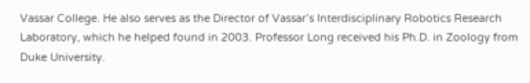Vassar College. He also serves as the Director of Vassar’s Interdisciplinary Robotics Research Laboratory, which he helped found in 2003. Professor Long received his Ph.D. in Zoology from Duke University.